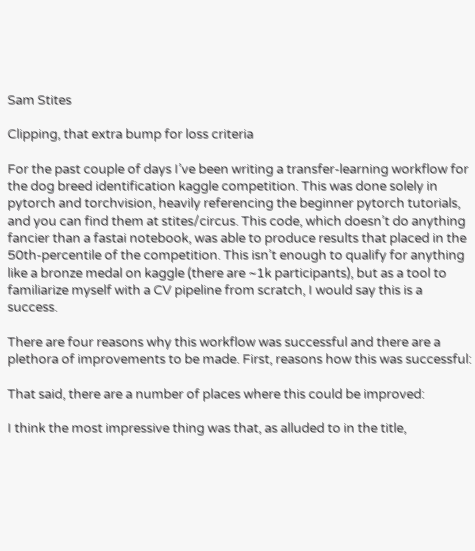Sam Stites

Clipping, that extra bump for loss criteria

For the past couple of days I’ve been writing a transfer-learning workflow for the dog breed identification kaggle competition. This was done solely in pytorch and torchvision, heavily referencing the beginner pytorch tutorials, and you can find them at stites/circus. This code, which doesn’t do anything fancier than a fastai notebook, was able to produce results that placed in the 50th-percentile of the competition. This isn’t enough to qualify for anything like a bronze medal on kaggle (there are ~1k participants), but as a tool to familiarize myself with a CV pipeline from scratch, I would say this is a success.

There are four reasons why this workflow was successful and there are a plethora of improvements to be made. First, reasons how this was successful:

That said, there are a number of places where this could be improved:

I think the most impressive thing was that, as alluded to in the title,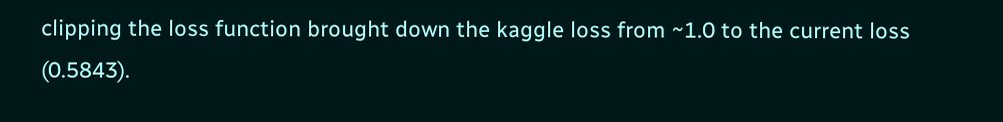clipping the loss function brought down the kaggle loss from ~1.0 to the current loss (0.5843).